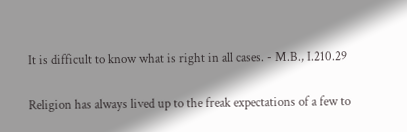It is difficult to know what is right in all cases. - M.B., I.210.29


Religion has always lived up to the freak expectations of a few to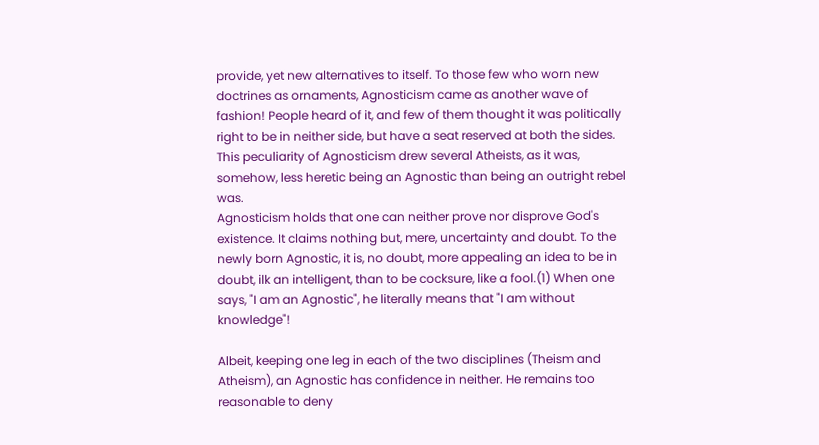provide, yet new alternatives to itself. To those few who worn new doctrines as ornaments, Agnosticism came as another wave of fashion! People heard of it, and few of them thought it was politically right to be in neither side, but have a seat reserved at both the sides. This peculiarity of Agnosticism drew several Atheists, as it was, somehow, less heretic being an Agnostic than being an outright rebel was.
Agnosticism holds that one can neither prove nor disprove God's existence. It claims nothing but, mere, uncertainty and doubt. To the newly born Agnostic, it is, no doubt, more appealing an idea to be in doubt, ilk an intelligent, than to be cocksure, like a fool.(1) When one says, "I am an Agnostic", he literally means that "I am without knowledge"!

Albeit, keeping one leg in each of the two disciplines (Theism and Atheism), an Agnostic has confidence in neither. He remains too reasonable to deny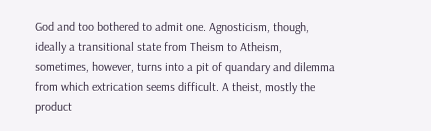God and too bothered to admit one. Agnosticism, though, ideally a transitional state from Theism to Atheism, sometimes, however, turns into a pit of quandary and dilemma from which extrication seems difficult. A theist, mostly the product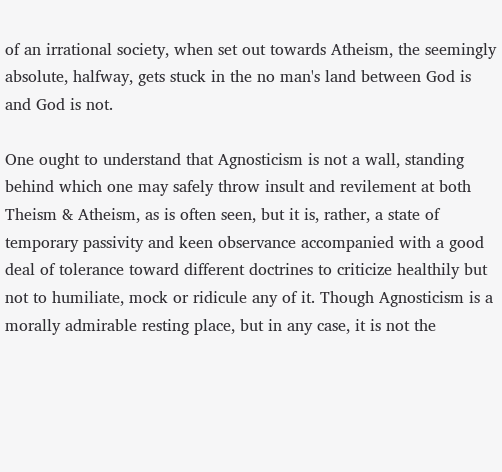of an irrational society, when set out towards Atheism, the seemingly absolute, halfway, gets stuck in the no man's land between God is and God is not.

One ought to understand that Agnosticism is not a wall, standing behind which one may safely throw insult and revilement at both Theism & Atheism, as is often seen, but it is, rather, a state of temporary passivity and keen observance accompanied with a good deal of tolerance toward different doctrines to criticize healthily but not to humiliate, mock or ridicule any of it. Though Agnosticism is a morally admirable resting place, but in any case, it is not the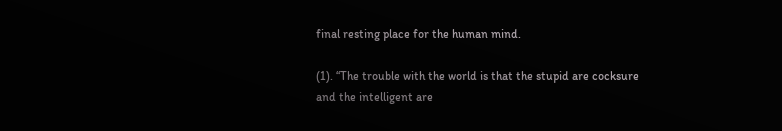final resting place for the human mind.

(1). “The trouble with the world is that the stupid are cocksure and the intelligent are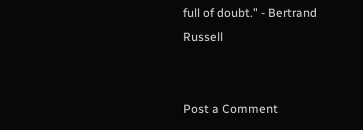full of doubt." - Bertrand Russell


Post a Comment